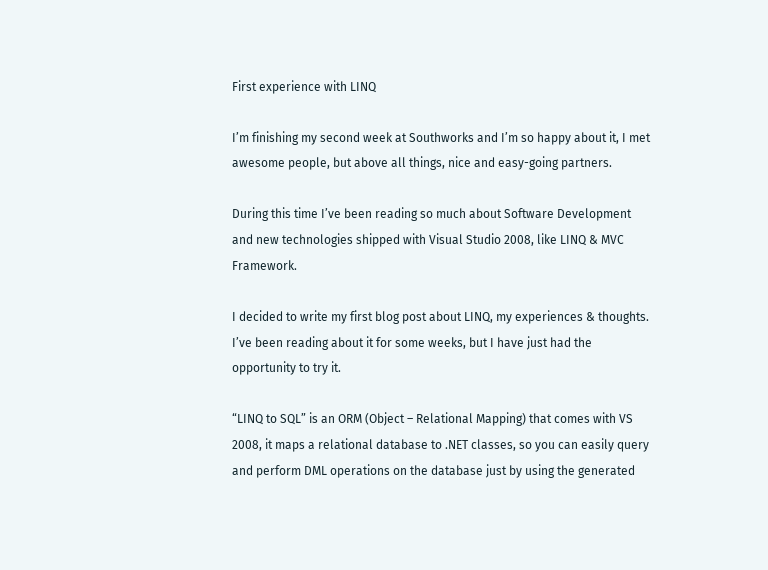First experience with LINQ

I’m finishing my second week at Southworks and I’m so happy about it, I met awesome people, but above all things, nice and easy-going partners.

During this time I’ve been reading so much about Software Development and new technologies shipped with Visual Studio 2008, like LINQ & MVC Framework.

I decided to write my first blog post about LINQ, my experiences & thoughts. I’ve been reading about it for some weeks, but I have just had the opportunity to try it.

“LINQ to SQL” is an ORM (Object – Relational Mapping) that comes with VS 2008, it maps a relational database to .NET classes, so you can easily query and perform DML operations on the database just by using the generated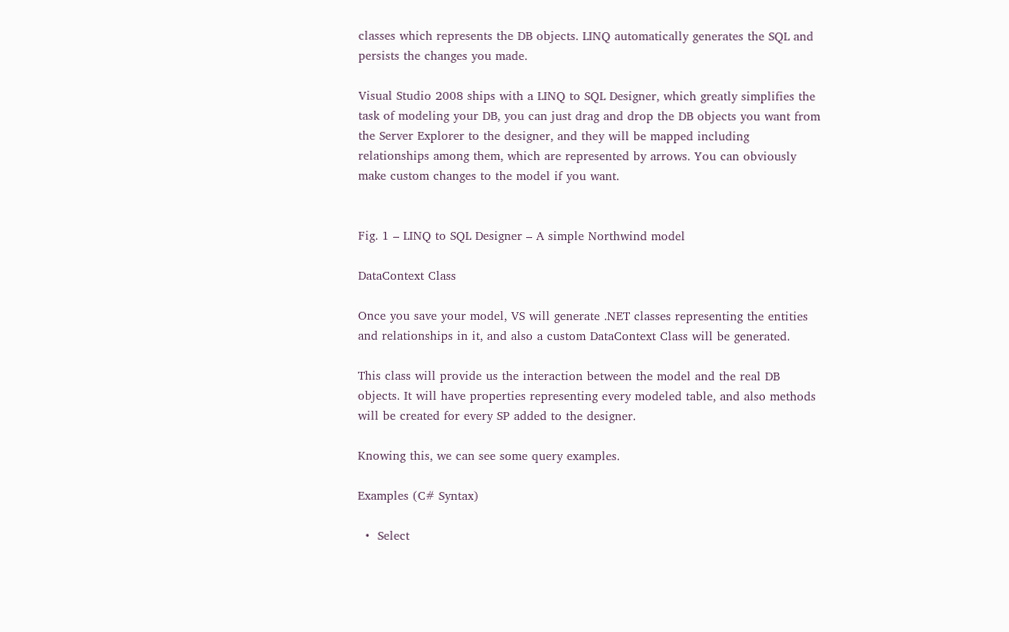classes which represents the DB objects. LINQ automatically generates the SQL and persists the changes you made.

Visual Studio 2008 ships with a LINQ to SQL Designer, which greatly simplifies the task of modeling your DB, you can just drag and drop the DB objects you want from the Server Explorer to the designer, and they will be mapped including relationships among them, which are represented by arrows. You can obviously make custom changes to the model if you want.


Fig. 1 – LINQ to SQL Designer – A simple Northwind model

DataContext Class

Once you save your model, VS will generate .NET classes representing the entities and relationships in it, and also a custom DataContext Class will be generated.

This class will provide us the interaction between the model and the real DB objects. It will have properties representing every modeled table, and also methods will be created for every SP added to the designer.

Knowing this, we can see some query examples.

Examples (C# Syntax)

  •  Select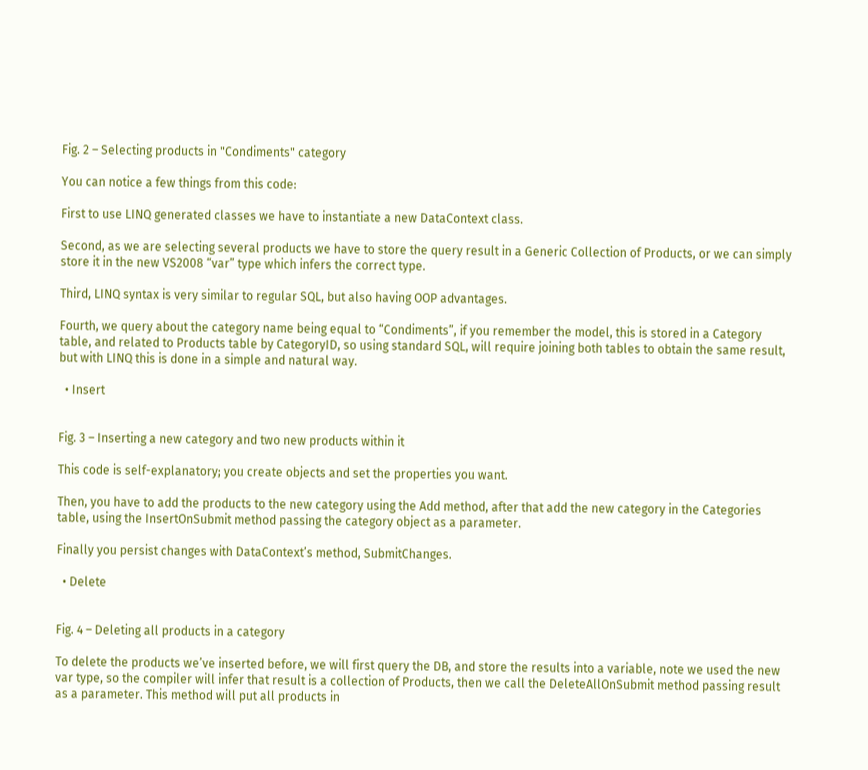Fig. 2 – Selecting products in "Condiments" category

You can notice a few things from this code:

First to use LINQ generated classes we have to instantiate a new DataContext class.

Second, as we are selecting several products we have to store the query result in a Generic Collection of Products, or we can simply store it in the new VS2008 “var” type which infers the correct type.

Third, LINQ syntax is very similar to regular SQL, but also having OOP advantages.

Fourth, we query about the category name being equal to “Condiments”, if you remember the model, this is stored in a Category table, and related to Products table by CategoryID, so using standard SQL, will require joining both tables to obtain the same result, but with LINQ this is done in a simple and natural way.

  • Insert


Fig. 3 – Inserting a new category and two new products within it

This code is self-explanatory; you create objects and set the properties you want.

Then, you have to add the products to the new category using the Add method, after that add the new category in the Categories table, using the InsertOnSubmit method passing the category object as a parameter.

Finally you persist changes with DataContext’s method, SubmitChanges.

  • Delete


Fig. 4 – Deleting all products in a category

To delete the products we’ve inserted before, we will first query the DB, and store the results into a variable, note we used the new var type, so the compiler will infer that result is a collection of Products, then we call the DeleteAllOnSubmit method passing result as a parameter. This method will put all products in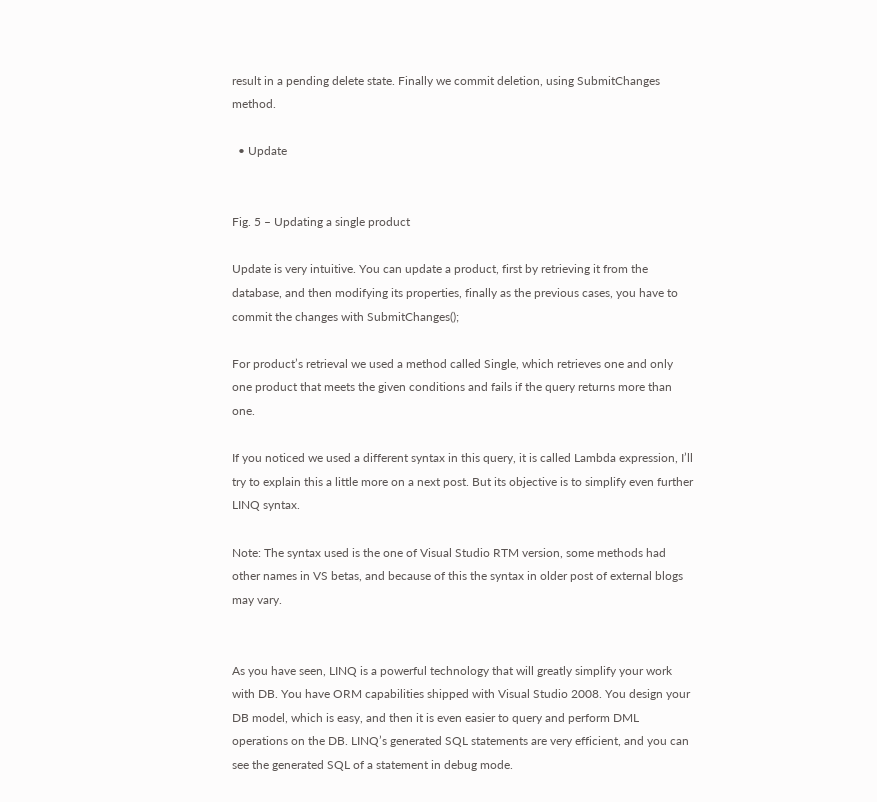result in a pending delete state. Finally we commit deletion, using SubmitChanges method.

  • Update


Fig. 5 – Updating a single product

Update is very intuitive. You can update a product, first by retrieving it from the database, and then modifying its properties, finally as the previous cases, you have to commit the changes with SubmitChanges();

For product’s retrieval we used a method called Single, which retrieves one and only one product that meets the given conditions and fails if the query returns more than one.

If you noticed we used a different syntax in this query, it is called Lambda expression, I’ll try to explain this a little more on a next post. But its objective is to simplify even further LINQ syntax.

Note: The syntax used is the one of Visual Studio RTM version, some methods had other names in VS betas, and because of this the syntax in older post of external blogs may vary.


As you have seen, LINQ is a powerful technology that will greatly simplify your work with DB. You have ORM capabilities shipped with Visual Studio 2008. You design your DB model, which is easy, and then it is even easier to query and perform DML operations on the DB. LINQ’s generated SQL statements are very efficient, and you can see the generated SQL of a statement in debug mode.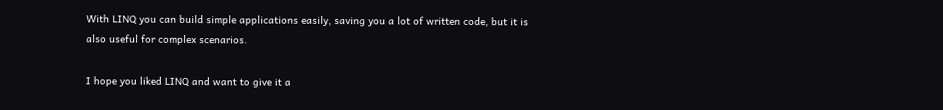With LINQ you can build simple applications easily, saving you a lot of written code, but it is also useful for complex scenarios.

I hope you liked LINQ and want to give it a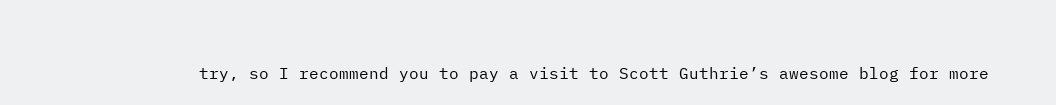try, so I recommend you to pay a visit to Scott Guthrie’s awesome blog for more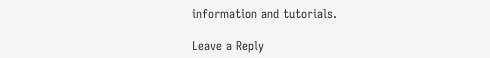information and tutorials.

Leave a Reply